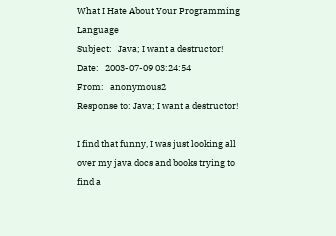What I Hate About Your Programming Language
Subject:   Java; I want a destructor!
Date:   2003-07-09 03:24:54
From:   anonymous2
Response to: Java; I want a destructor!

I find that funny, I was just looking all over my java docs and books trying to find a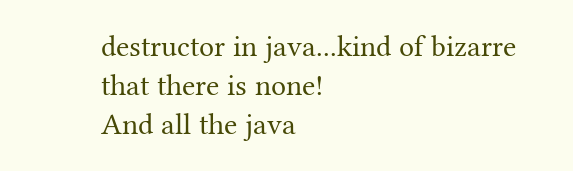destructor in java...kind of bizarre that there is none!
And all the java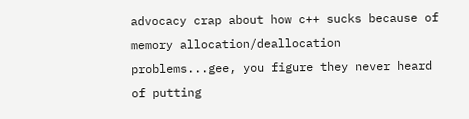advocacy crap about how c++ sucks because of memory allocation/deallocation problems...gee, you figure they never heard of putting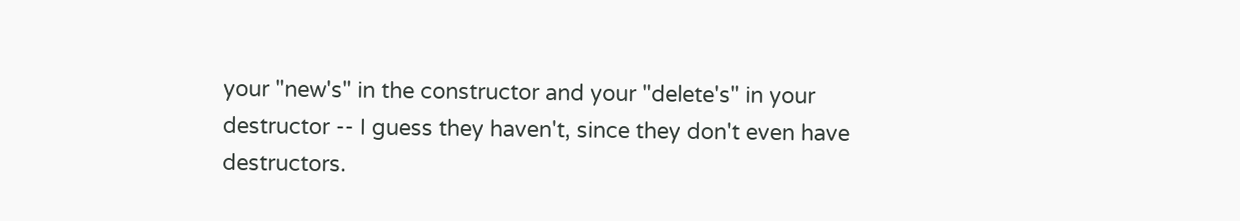your "new's" in the constructor and your "delete's" in your destructor -- I guess they haven't, since they don't even have destructors.